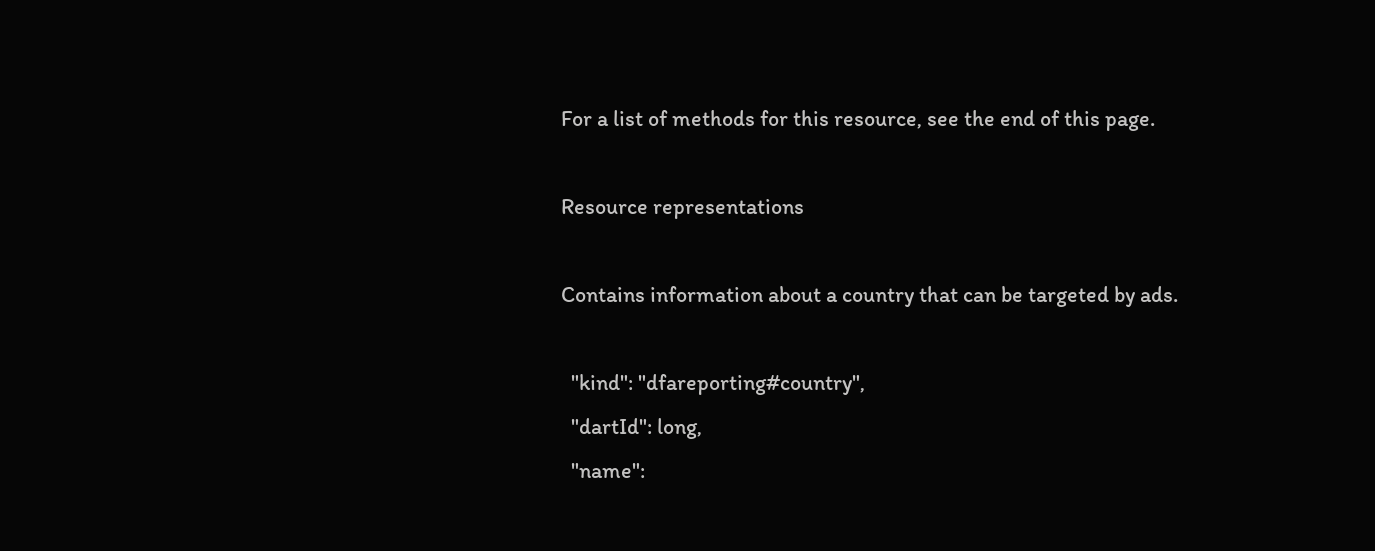For a list of methods for this resource, see the end of this page.

Resource representations

Contains information about a country that can be targeted by ads.

  "kind": "dfareporting#country",
  "dartId": long,
  "name":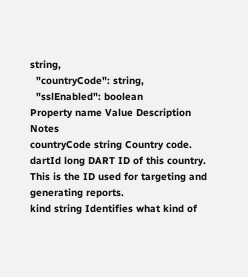string,
  "countryCode": string,
  "sslEnabled": boolean
Property name Value Description Notes
countryCode string Country code.
dartId long DART ID of this country. This is the ID used for targeting and generating reports.
kind string Identifies what kind of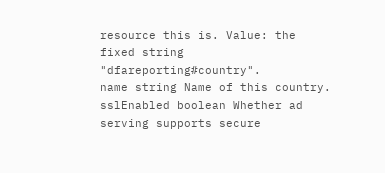resource this is. Value: the fixed string "dfareporting#country".
name string Name of this country.
sslEnabled boolean Whether ad serving supports secure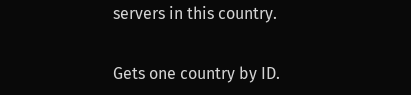servers in this country.


Gets one country by ID.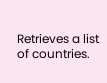Retrieves a list of countries.